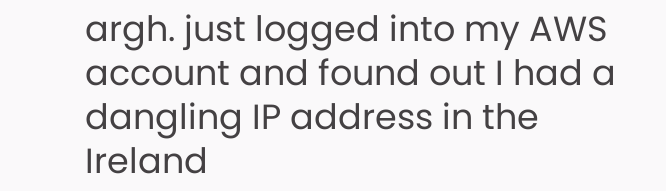argh. just logged into my AWS account and found out I had a dangling IP address in the Ireland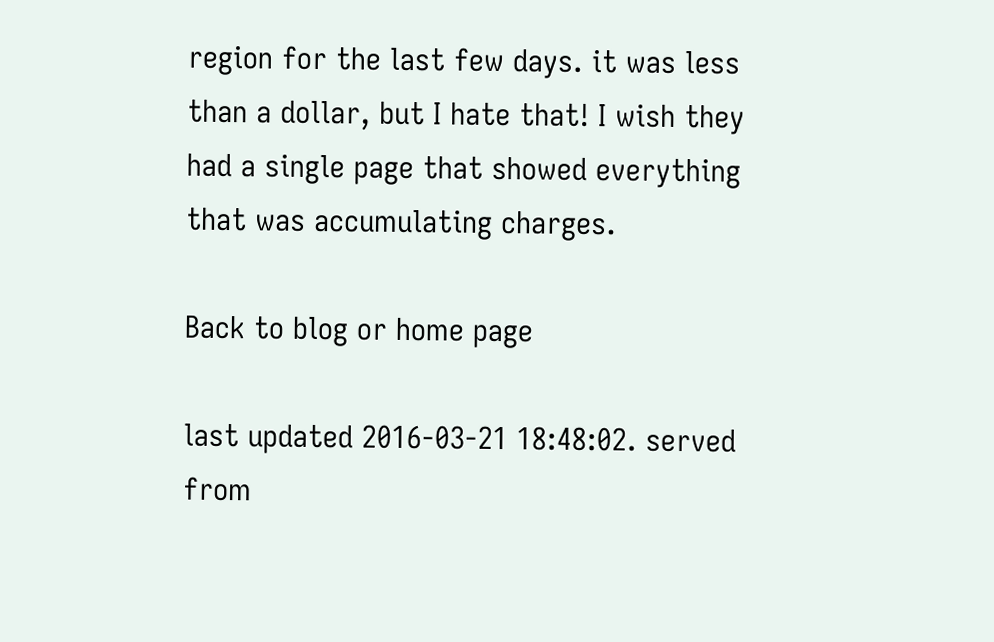region for the last few days. it was less than a dollar, but I hate that! I wish they had a single page that showed everything that was accumulating charges.

Back to blog or home page

last updated 2016-03-21 18:48:02. served from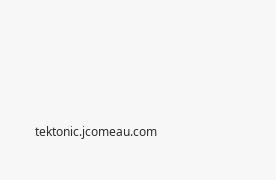tektonic.jcomeau.com